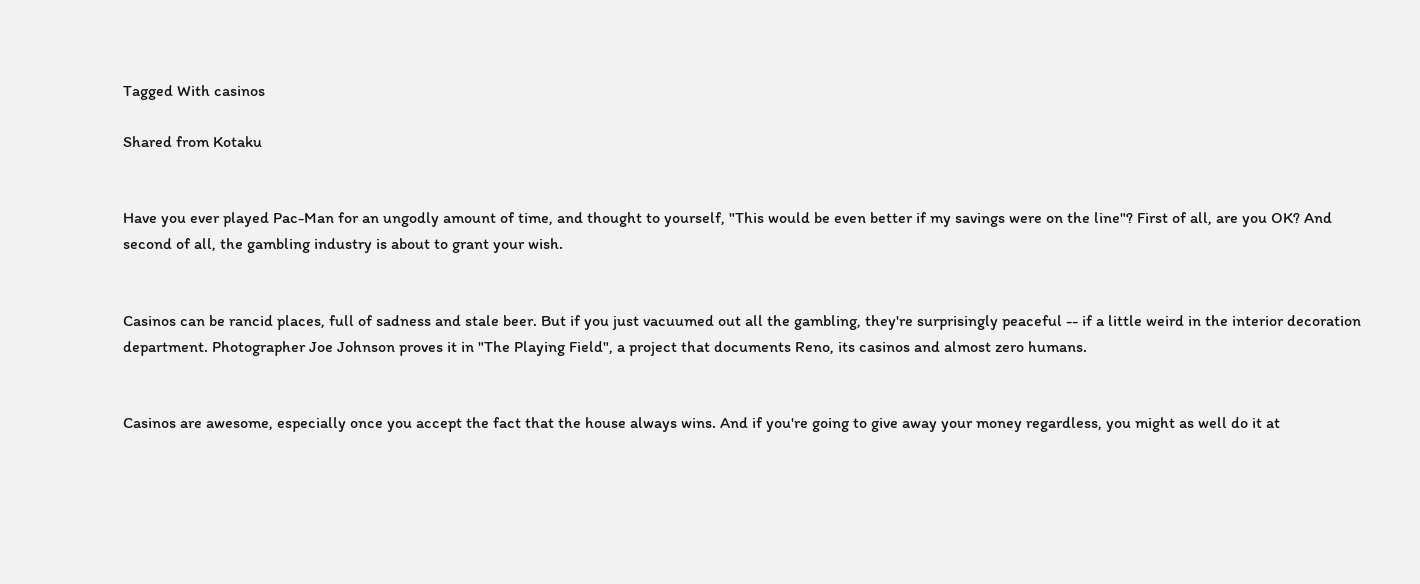Tagged With casinos

Shared from Kotaku


Have you ever played Pac-Man for an ungodly amount of time, and thought to yourself, "This would be even better if my savings were on the line"? First of all, are you OK? And second of all, the gambling industry is about to grant your wish.


Casinos can be rancid places, full of sadness and stale beer. But if you just vacuumed out all the gambling, they're surprisingly peaceful -- if a little weird in the interior decoration department. Photographer Joe Johnson proves it in "The Playing Field", a project that documents Reno, its casinos and almost zero humans.


Casinos are awesome, especially once you accept the fact that the house always wins. And if you're going to give away your money regardless, you might as well do it at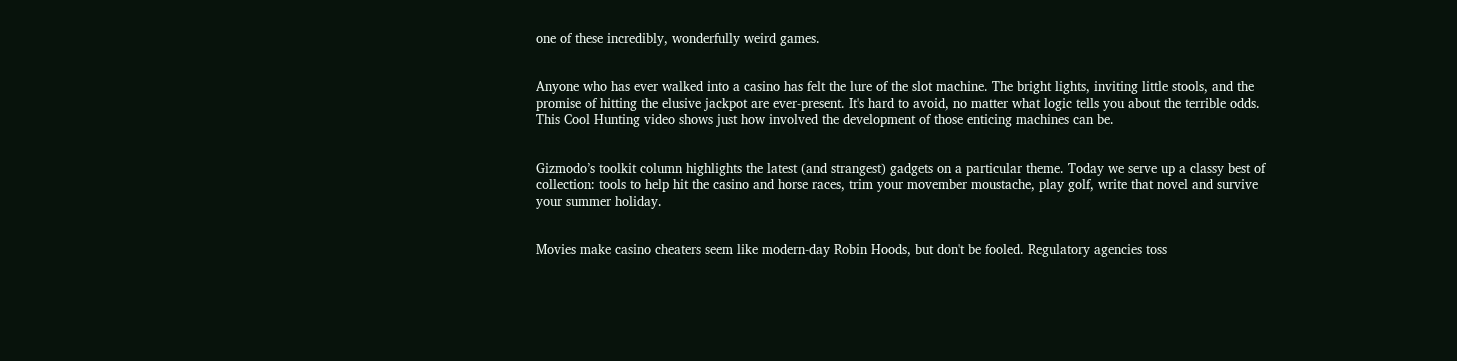one of these incredibly, wonderfully weird games.


Anyone who has ever walked into a casino has felt the lure of the slot machine. The bright lights, inviting little stools, and the promise of hitting the elusive jackpot are ever-present. It's hard to avoid, no matter what logic tells you about the terrible odds. This Cool Hunting video shows just how involved the development of those enticing machines can be.


Gizmodo’s toolkit column highlights the latest (and strangest) gadgets on a particular theme. Today we serve up a classy best of collection: tools to help hit the casino and horse races, trim your movember moustache, play golf, write that novel and survive your summer holiday.


Movies make casino cheaters seem like modern-day Robin Hoods, but don't be fooled. Regulatory agencies toss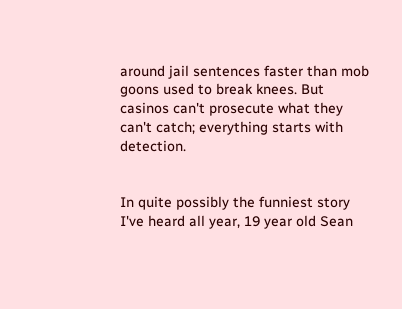around jail sentences faster than mob goons used to break knees. But casinos can't prosecute what they can't catch; everything starts with detection.


In quite possibly the funniest story I've heard all year, 19 year old Sean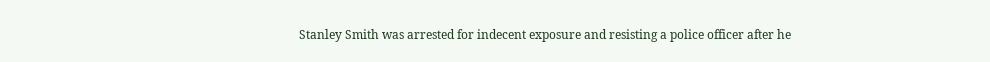Stanley Smith was arrested for indecent exposure and resisting a police officer after he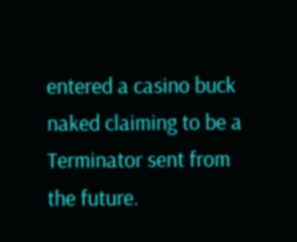entered a casino buck naked claiming to be a Terminator sent from the future.